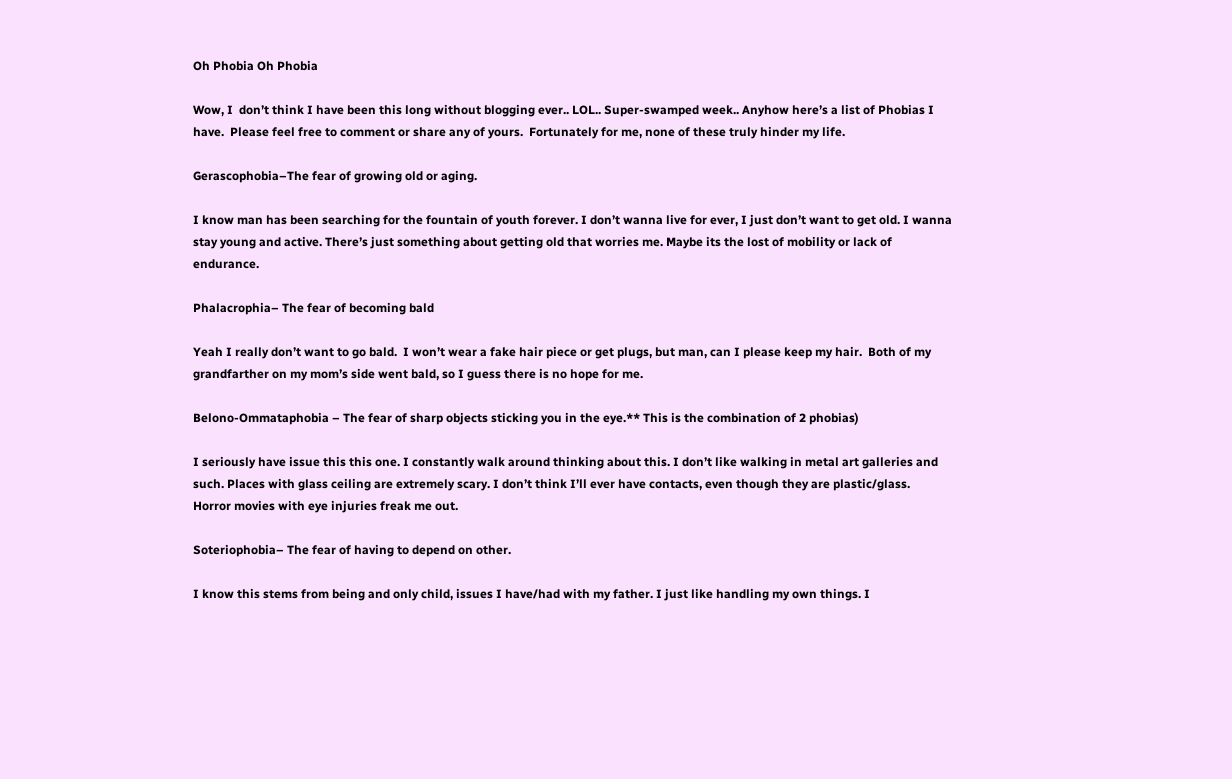Oh Phobia Oh Phobia

Wow, I  don’t think I have been this long without blogging ever.. LOL.. Super-swamped week.. Anyhow here’s a list of Phobias I have.  Please feel free to comment or share any of yours.  Fortunately for me, none of these truly hinder my life.

Gerascophobia–The fear of growing old or aging.

I know man has been searching for the fountain of youth forever. I don’t wanna live for ever, I just don’t want to get old. I wanna stay young and active. There’s just something about getting old that worries me. Maybe its the lost of mobility or lack of endurance.

Phalacrophia– The fear of becoming bald

Yeah I really don’t want to go bald.  I won’t wear a fake hair piece or get plugs, but man, can I please keep my hair.  Both of my grandfarther on my mom’s side went bald, so I guess there is no hope for me.

Belono-Ommataphobia – The fear of sharp objects sticking you in the eye.** This is the combination of 2 phobias)

I seriously have issue this this one. I constantly walk around thinking about this. I don’t like walking in metal art galleries and such. Places with glass ceiling are extremely scary. I don’t think I’ll ever have contacts, even though they are plastic/glass.  Horror movies with eye injuries freak me out.

Soteriophobia– The fear of having to depend on other.

I know this stems from being and only child, issues I have/had with my father. I just like handling my own things. I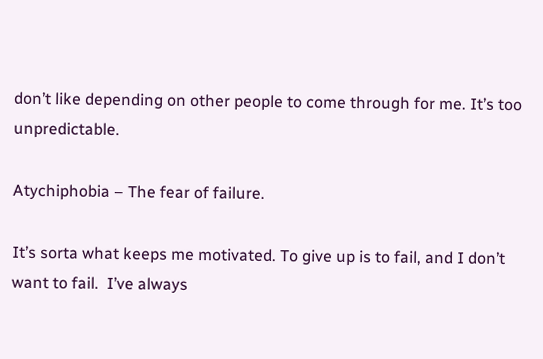don’t like depending on other people to come through for me. It’s too unpredictable.

Atychiphobia – The fear of failure.

It’s sorta what keeps me motivated. To give up is to fail, and I don’t want to fail.  I’ve always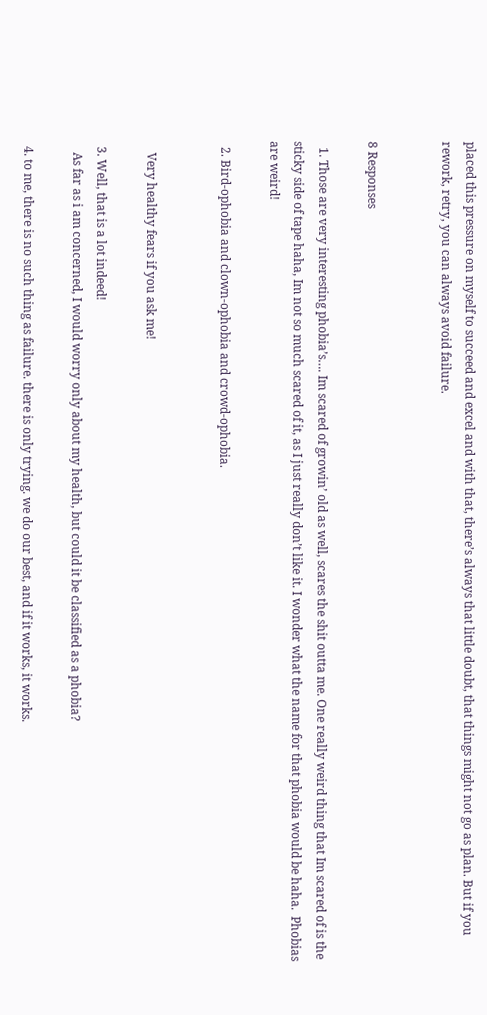placed this pressure on myself to succeed and excel and with that, there’s always that little doubt, that things might not go as plan. But if you rework, retry, you can always avoid failure.


8 Responses

  1. Those are very interesting phobia’s…. Im scared of growin’ old as well, scares the shit outta me. One really weird thing that Im scared of is the sticky side of tape haha, Im not so much scared of it, as I just really don’t like it. I wonder what the name for that phobia would be haha.  Phobias are weird!

  2. Bird-ophobia and clown-ophobia and crowd-ophobia.


    Very healthy fears if you ask me!

  3. Well, that is a lot indeed!
    As far as i am concerned, I would worry only about my health, but could it be classified as a phobia?

  4. to me, there is no such thing as failure. there is only trying. we do our best, and if it works, it works.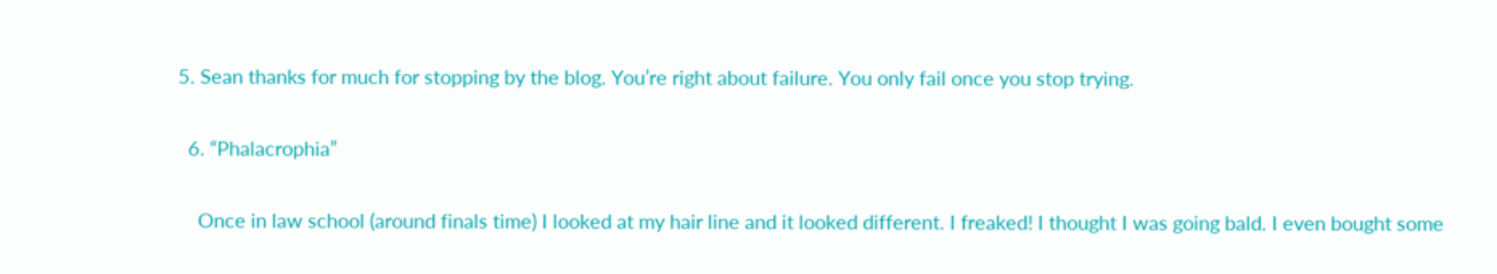5. Sean thanks for much for stopping by the blog. You’re right about failure. You only fail once you stop trying.

  6. “Phalacrophia”

    Once in law school (around finals time) I looked at my hair line and it looked different. I freaked! I thought I was going bald. I even bought some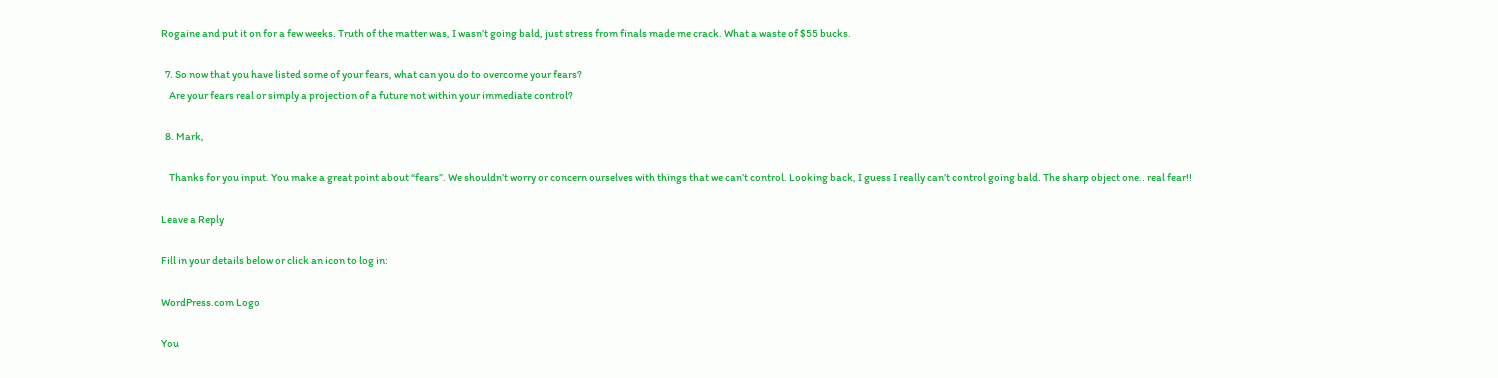Rogaine and put it on for a few weeks. Truth of the matter was, I wasn’t going bald, just stress from finals made me crack. What a waste of $55 bucks.

  7. So now that you have listed some of your fears, what can you do to overcome your fears?
    Are your fears real or simply a projection of a future not within your immediate control?

  8. Mark,

    Thanks for you input. You make a great point about “fears”. We shouldn’t worry or concern ourselves with things that we can’t control. Looking back, I guess I really can’t control going bald. The sharp object one.. real fear!!

Leave a Reply

Fill in your details below or click an icon to log in:

WordPress.com Logo

You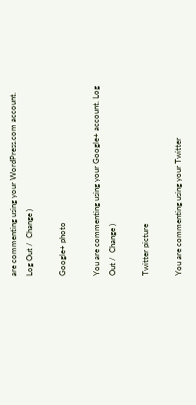are commenting using your WordPress.com account. Log Out /  Change )

Google+ photo

You are commenting using your Google+ account. Log Out /  Change )

Twitter picture

You are commenting using your Twitter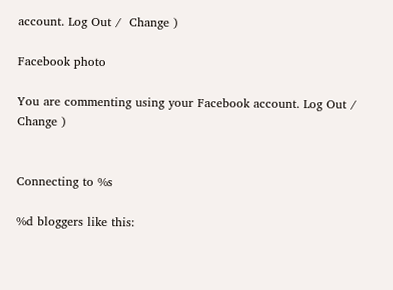account. Log Out /  Change )

Facebook photo

You are commenting using your Facebook account. Log Out /  Change )


Connecting to %s

%d bloggers like this: